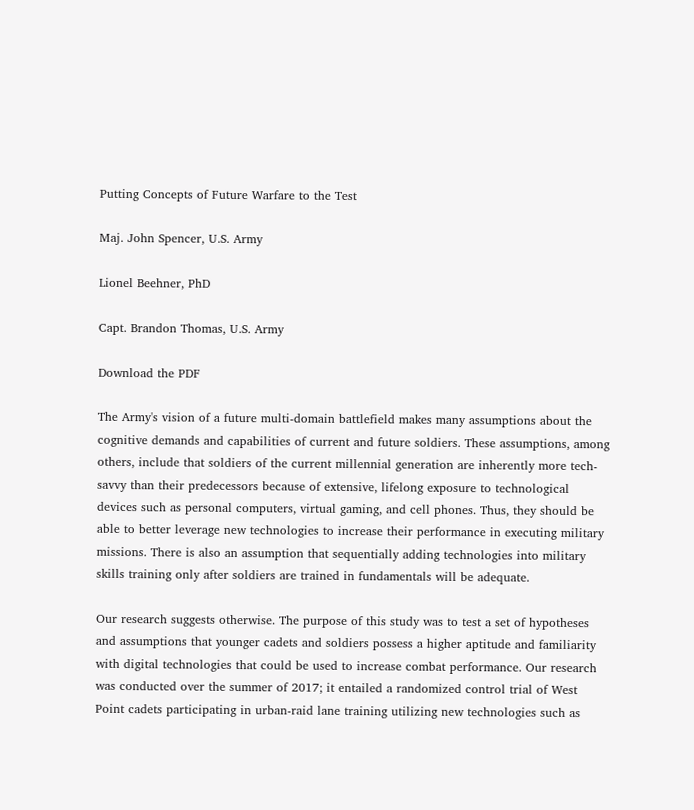Putting Concepts of Future Warfare to the Test

Maj. John Spencer, U.S. Army

Lionel Beehner, PhD

Capt. Brandon Thomas, U.S. Army

Download the PDF

The Army's vision of a future multi-domain battlefield makes many assumptions about the cognitive demands and capabilities of current and future soldiers. These assumptions, among others, include that soldiers of the current millennial generation are inherently more tech-savvy than their predecessors because of extensive, lifelong exposure to technological devices such as personal computers, virtual gaming, and cell phones. Thus, they should be able to better leverage new technologies to increase their performance in executing military missions. There is also an assumption that sequentially adding technologies into military skills training only after soldiers are trained in fundamentals will be adequate.

Our research suggests otherwise. The purpose of this study was to test a set of hypotheses and assumptions that younger cadets and soldiers possess a higher aptitude and familiarity with digital technologies that could be used to increase combat performance. Our research was conducted over the summer of 2017; it entailed a randomized control trial of West Point cadets participating in urban-raid lane training utilizing new technologies such as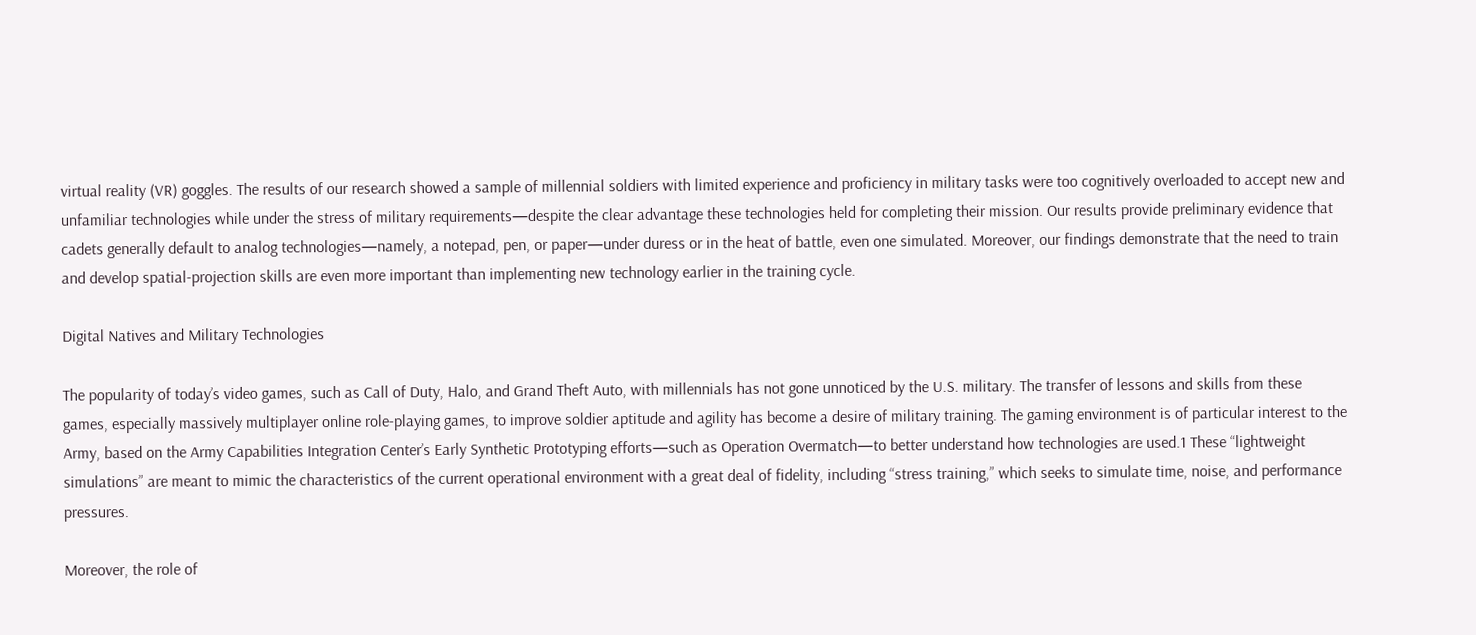virtual reality (VR) goggles. The results of our research showed a sample of millennial soldiers with limited experience and proficiency in military tasks were too cognitively overloaded to accept new and unfamiliar technologies while under the stress of military requirements—despite the clear advantage these technologies held for completing their mission. Our results provide preliminary evidence that cadets generally default to analog technologies—namely, a notepad, pen, or paper—under duress or in the heat of battle, even one simulated. Moreover, our findings demonstrate that the need to train and develop spatial-projection skills are even more important than implementing new technology earlier in the training cycle.

Digital Natives and Military Technologies

The popularity of today’s video games, such as Call of Duty, Halo, and Grand Theft Auto, with millennials has not gone unnoticed by the U.S. military. The transfer of lessons and skills from these games, especially massively multiplayer online role-playing games, to improve soldier aptitude and agility has become a desire of military training. The gaming environment is of particular interest to the Army, based on the Army Capabilities Integration Center’s Early Synthetic Prototyping efforts—such as Operation Overmatch—to better understand how technologies are used.1 These “lightweight simulations” are meant to mimic the characteristics of the current operational environment with a great deal of fidelity, including “stress training,” which seeks to simulate time, noise, and performance pressures.

Moreover, the role of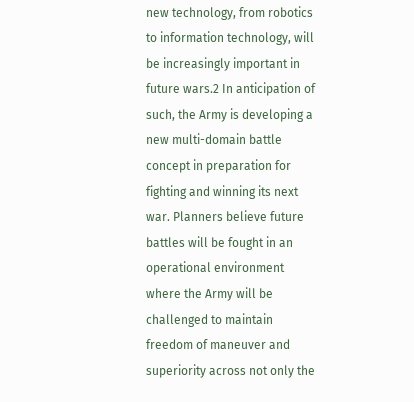new technology, from robotics to information technology, will be increasingly important in future wars.2 In anticipation of such, the Army is developing a new multi-domain battle concept in preparation for fighting and winning its next war. Planners believe future battles will be fought in an operational environment where the Army will be challenged to maintain freedom of maneuver and superiority across not only the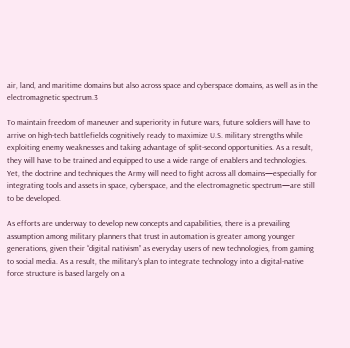air, land, and maritime domains but also across space and cyberspace domains, as well as in the electromagnetic spectrum.3

To maintain freedom of maneuver and superiority in future wars, future soldiers will have to arrive on high-tech battlefields cognitively ready to maximize U.S. military strengths while exploiting enemy weaknesses and taking advantage of split-second opportunities. As a result, they will have to be trained and equipped to use a wide range of enablers and technologies. Yet, the doctrine and techniques the Army will need to fight across all domains—especially for integrating tools and assets in space, cyberspace, and the electromagnetic spectrum—are still to be developed.

As efforts are underway to develop new concepts and capabilities, there is a prevailing assumption among military planners that trust in automation is greater among younger generations, given their “digital nativism” as everyday users of new technologies, from gaming to social media. As a result, the military’s plan to integrate technology into a digital-native force structure is based largely on a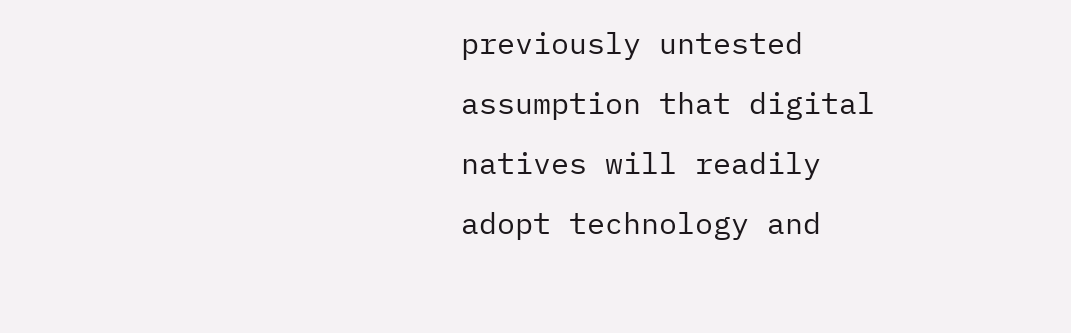previously untested assumption that digital natives will readily adopt technology and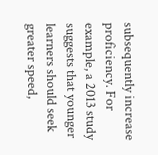subsequently increase proficiency. For example, a 2013 study suggests that younger learners should seek greater speed,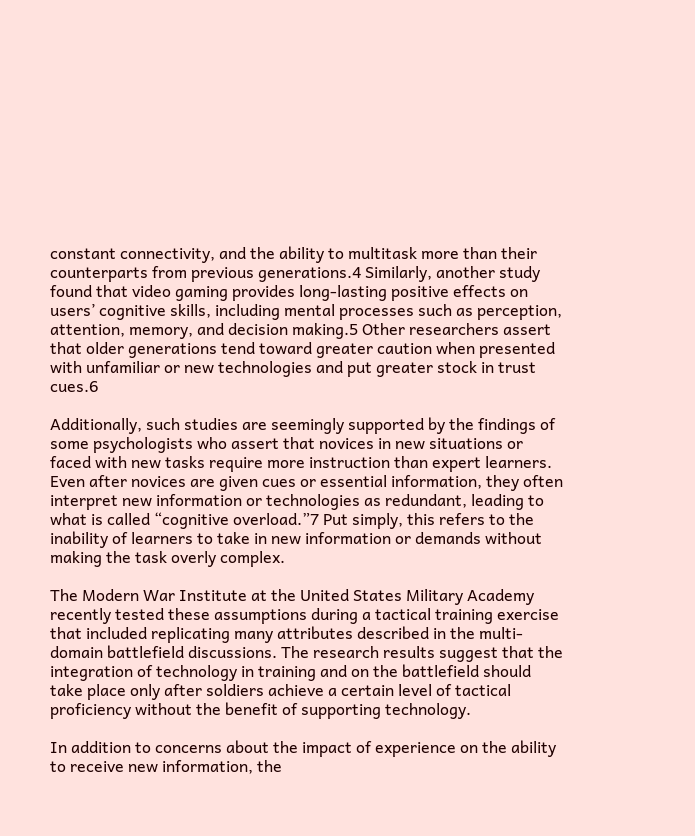constant connectivity, and the ability to multitask more than their counterparts from previous generations.4 Similarly, another study found that video gaming provides long-lasting positive effects on users’ cognitive skills, including mental processes such as perception, attention, memory, and decision making.5 Other researchers assert that older generations tend toward greater caution when presented with unfamiliar or new technologies and put greater stock in trust cues.6

Additionally, such studies are seemingly supported by the findings of some psychologists who assert that novices in new situations or faced with new tasks require more instruction than expert learners. Even after novices are given cues or essential information, they often interpret new information or technologies as redundant, leading to what is called “cognitive overload.”7 Put simply, this refers to the inability of learners to take in new information or demands without making the task overly complex.

The Modern War Institute at the United States Military Academy recently tested these assumptions during a tactical training exercise that included replicating many attributes described in the multi-domain battlefield discussions. The research results suggest that the integration of technology in training and on the battlefield should take place only after soldiers achieve a certain level of tactical proficiency without the benefit of supporting technology.

In addition to concerns about the impact of experience on the ability to receive new information, the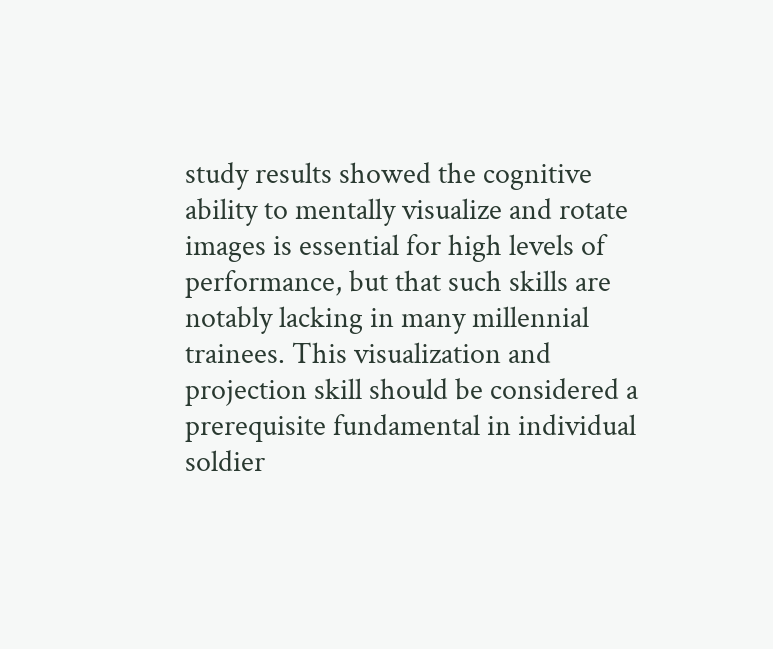study results showed the cognitive ability to mentally visualize and rotate images is essential for high levels of performance, but that such skills are notably lacking in many millennial trainees. This visualization and projection skill should be considered a prerequisite fundamental in individual soldier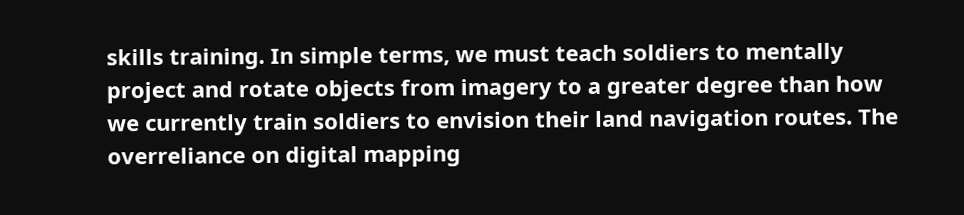skills training. In simple terms, we must teach soldiers to mentally project and rotate objects from imagery to a greater degree than how we currently train soldiers to envision their land navigation routes. The overreliance on digital mapping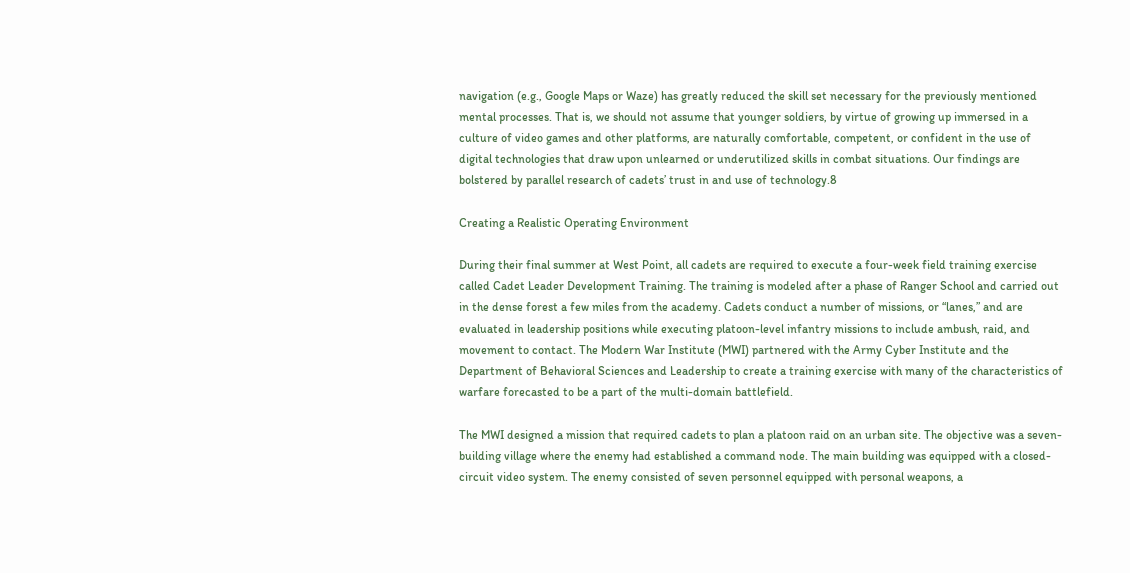navigation (e.g., Google Maps or Waze) has greatly reduced the skill set necessary for the previously mentioned mental processes. That is, we should not assume that younger soldiers, by virtue of growing up immersed in a culture of video games and other platforms, are naturally comfortable, competent, or confident in the use of digital technologies that draw upon unlearned or underutilized skills in combat situations. Our findings are bolstered by parallel research of cadets’ trust in and use of technology.8

Creating a Realistic Operating Environment

During their final summer at West Point, all cadets are required to execute a four-week field training exercise called Cadet Leader Development Training. The training is modeled after a phase of Ranger School and carried out in the dense forest a few miles from the academy. Cadets conduct a number of missions, or “lanes,” and are evaluated in leadership positions while executing platoon-level infantry missions to include ambush, raid, and movement to contact. The Modern War Institute (MWI) partnered with the Army Cyber Institute and the Department of Behavioral Sciences and Leadership to create a training exercise with many of the characteristics of warfare forecasted to be a part of the multi-domain battlefield.

The MWI designed a mission that required cadets to plan a platoon raid on an urban site. The objective was a seven-building village where the enemy had established a command node. The main building was equipped with a closed-circuit video system. The enemy consisted of seven personnel equipped with personal weapons, a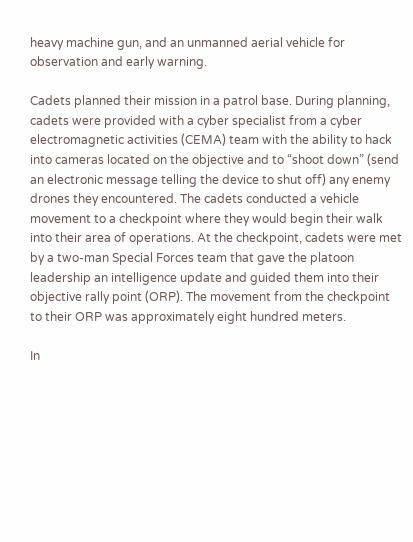heavy machine gun, and an unmanned aerial vehicle for observation and early warning.

Cadets planned their mission in a patrol base. During planning, cadets were provided with a cyber specialist from a cyber electromagnetic activities (CEMA) team with the ability to hack into cameras located on the objective and to “shoot down” (send an electronic message telling the device to shut off) any enemy drones they encountered. The cadets conducted a vehicle movement to a checkpoint where they would begin their walk into their area of operations. At the checkpoint, cadets were met by a two-man Special Forces team that gave the platoon leadership an intelligence update and guided them into their objective rally point (ORP). The movement from the checkpoint to their ORP was approximately eight hundred meters.

In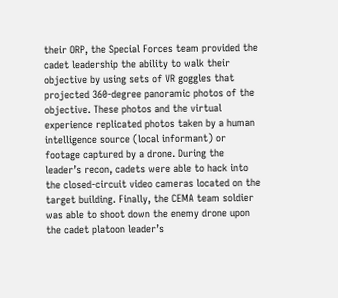their ORP, the Special Forces team provided the cadet leadership the ability to walk their objective by using sets of VR goggles that projected 360-degree panoramic photos of the objective. These photos and the virtual experience replicated photos taken by a human intelligence source (local informant) or footage captured by a drone. During the leader’s recon, cadets were able to hack into the closed-circuit video cameras located on the target building. Finally, the CEMA team soldier was able to shoot down the enemy drone upon the cadet platoon leader’s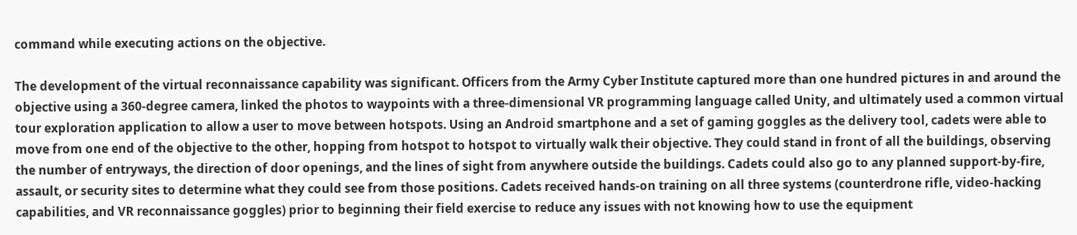command while executing actions on the objective.

The development of the virtual reconnaissance capability was significant. Officers from the Army Cyber Institute captured more than one hundred pictures in and around the objective using a 360-degree camera, linked the photos to waypoints with a three-dimensional VR programming language called Unity, and ultimately used a common virtual tour exploration application to allow a user to move between hotspots. Using an Android smartphone and a set of gaming goggles as the delivery tool, cadets were able to move from one end of the objective to the other, hopping from hotspot to hotspot to virtually walk their objective. They could stand in front of all the buildings, observing the number of entryways, the direction of door openings, and the lines of sight from anywhere outside the buildings. Cadets could also go to any planned support-by-fire, assault, or security sites to determine what they could see from those positions. Cadets received hands-on training on all three systems (counterdrone rifle, video-hacking capabilities, and VR reconnaissance goggles) prior to beginning their field exercise to reduce any issues with not knowing how to use the equipment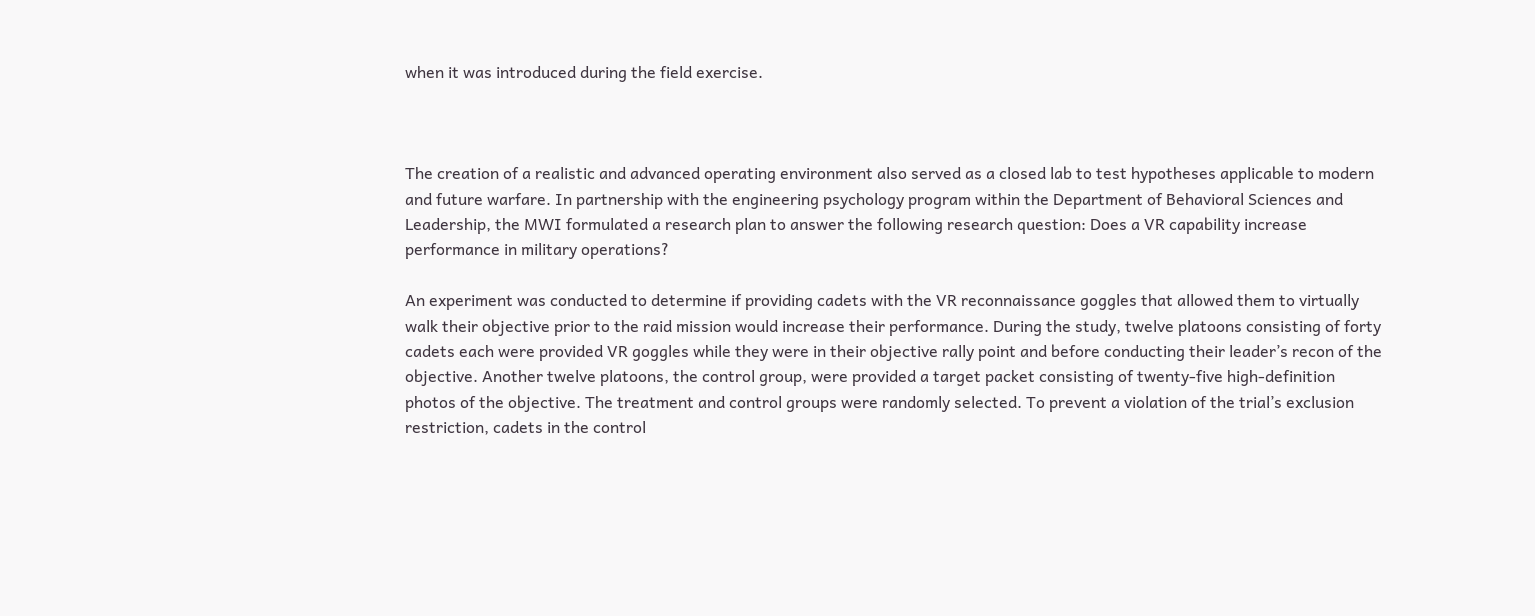when it was introduced during the field exercise.



The creation of a realistic and advanced operating environment also served as a closed lab to test hypotheses applicable to modern and future warfare. In partnership with the engineering psychology program within the Department of Behavioral Sciences and Leadership, the MWI formulated a research plan to answer the following research question: Does a VR capability increase performance in military operations?

An experiment was conducted to determine if providing cadets with the VR reconnaissance goggles that allowed them to virtually walk their objective prior to the raid mission would increase their performance. During the study, twelve platoons consisting of forty cadets each were provided VR goggles while they were in their objective rally point and before conducting their leader’s recon of the objective. Another twelve platoons, the control group, were provided a target packet consisting of twenty-five high-definition photos of the objective. The treatment and control groups were randomly selected. To prevent a violation of the trial’s exclusion restriction, cadets in the control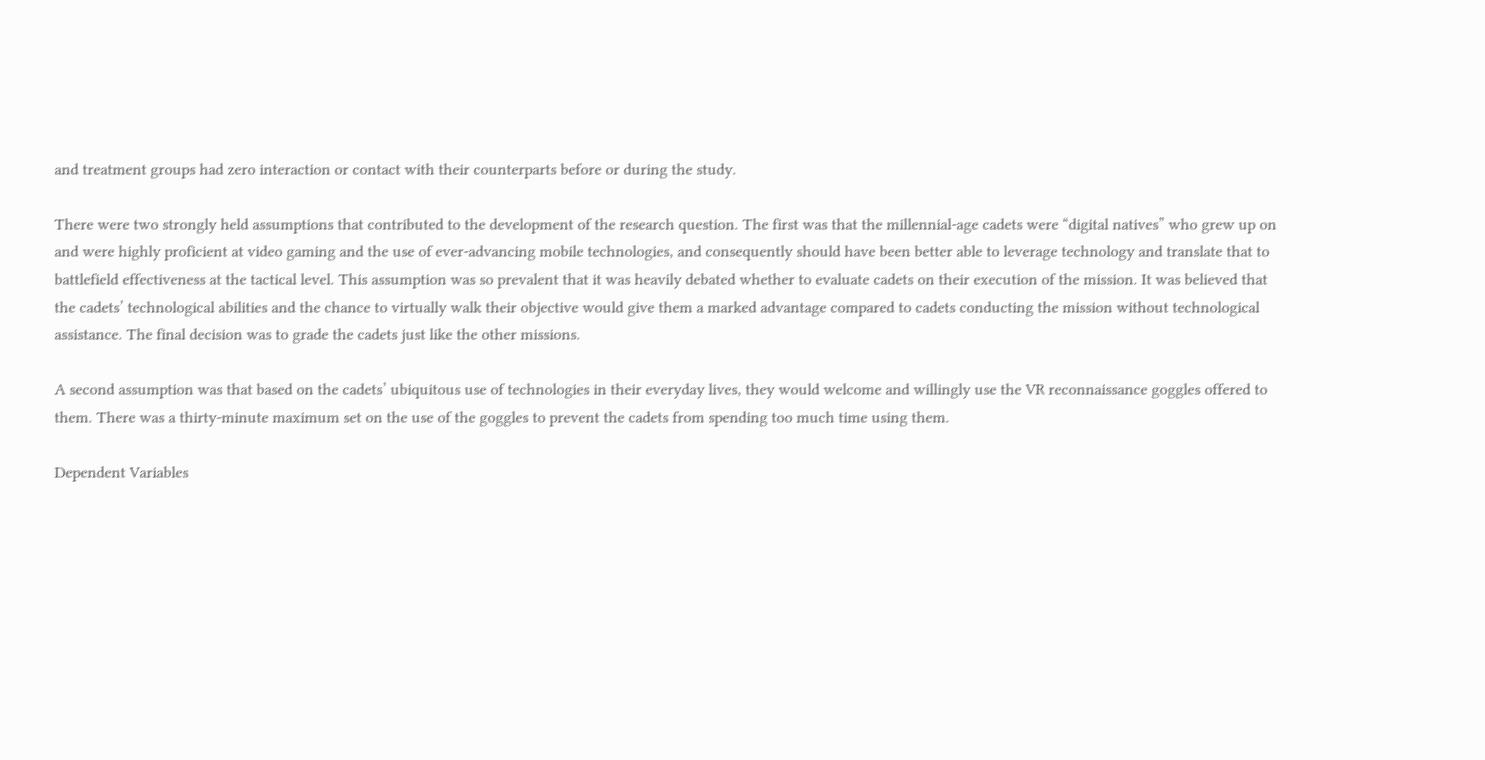and treatment groups had zero interaction or contact with their counterparts before or during the study.

There were two strongly held assumptions that contributed to the development of the research question. The first was that the millennial-age cadets were “digital natives” who grew up on and were highly proficient at video gaming and the use of ever-advancing mobile technologies, and consequently should have been better able to leverage technology and translate that to battlefield effectiveness at the tactical level. This assumption was so prevalent that it was heavily debated whether to evaluate cadets on their execution of the mission. It was believed that the cadets’ technological abilities and the chance to virtually walk their objective would give them a marked advantage compared to cadets conducting the mission without technological assistance. The final decision was to grade the cadets just like the other missions.

A second assumption was that based on the cadets’ ubiquitous use of technologies in their everyday lives, they would welcome and willingly use the VR reconnaissance goggles offered to them. There was a thirty-minute maximum set on the use of the goggles to prevent the cadets from spending too much time using them.

Dependent Variables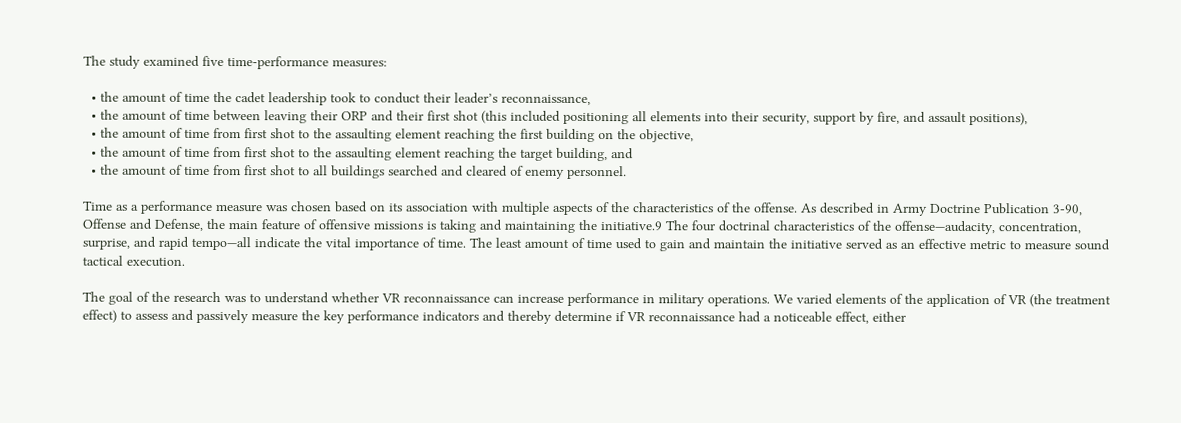The study examined five time-performance measures:

  • the amount of time the cadet leadership took to conduct their leader’s reconnaissance,
  • the amount of time between leaving their ORP and their first shot (this included positioning all elements into their security, support by fire, and assault positions),
  • the amount of time from first shot to the assaulting element reaching the first building on the objective,
  • the amount of time from first shot to the assaulting element reaching the target building, and
  • the amount of time from first shot to all buildings searched and cleared of enemy personnel.

Time as a performance measure was chosen based on its association with multiple aspects of the characteristics of the offense. As described in Army Doctrine Publication 3-90, Offense and Defense, the main feature of offensive missions is taking and maintaining the initiative.9 The four doctrinal characteristics of the offense—audacity, concentration, surprise, and rapid tempo—all indicate the vital importance of time. The least amount of time used to gain and maintain the initiative served as an effective metric to measure sound tactical execution.

The goal of the research was to understand whether VR reconnaissance can increase performance in military operations. We varied elements of the application of VR (the treatment effect) to assess and passively measure the key performance indicators and thereby determine if VR reconnaissance had a noticeable effect, either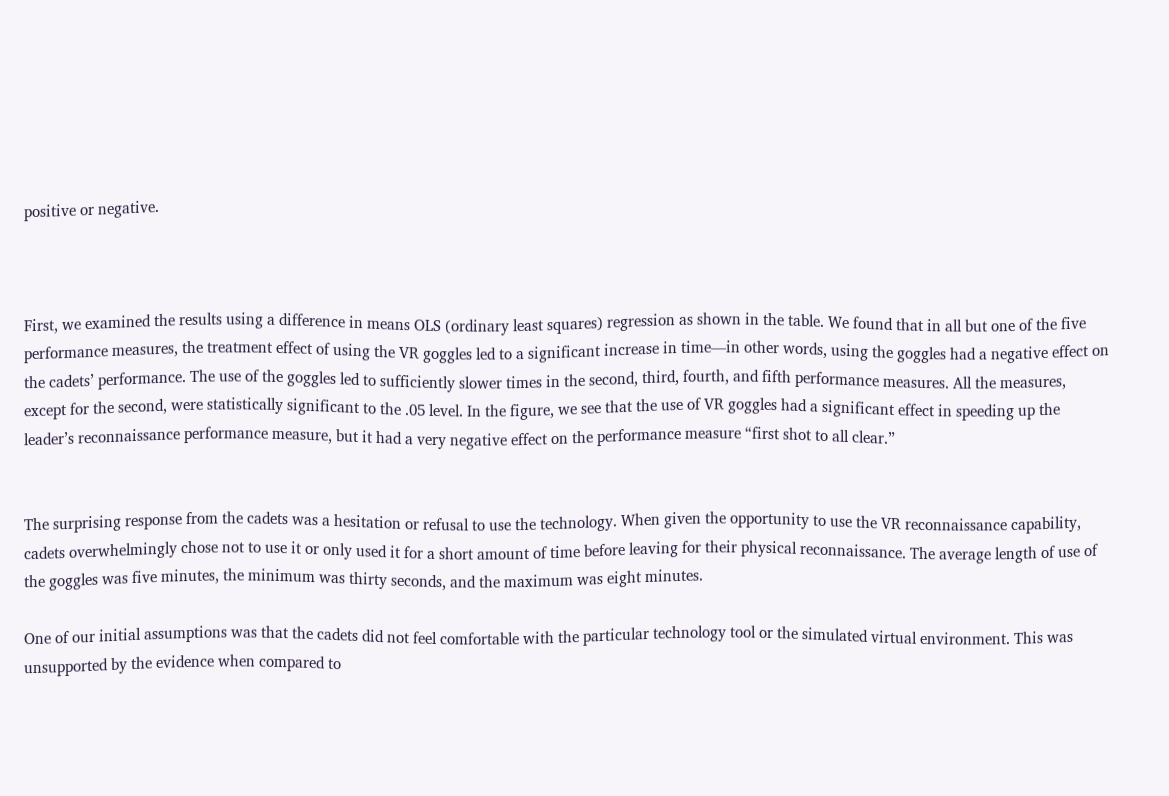positive or negative.



First, we examined the results using a difference in means OLS (ordinary least squares) regression as shown in the table. We found that in all but one of the five performance measures, the treatment effect of using the VR goggles led to a significant increase in time—in other words, using the goggles had a negative effect on the cadets’ performance. The use of the goggles led to sufficiently slower times in the second, third, fourth, and fifth performance measures. All the measures, except for the second, were statistically significant to the .05 level. In the figure, we see that the use of VR goggles had a significant effect in speeding up the leader’s reconnaissance performance measure, but it had a very negative effect on the performance measure “first shot to all clear.”


The surprising response from the cadets was a hesitation or refusal to use the technology. When given the opportunity to use the VR reconnaissance capability, cadets overwhelmingly chose not to use it or only used it for a short amount of time before leaving for their physical reconnaissance. The average length of use of the goggles was five minutes, the minimum was thirty seconds, and the maximum was eight minutes.

One of our initial assumptions was that the cadets did not feel comfortable with the particular technology tool or the simulated virtual environment. This was unsupported by the evidence when compared to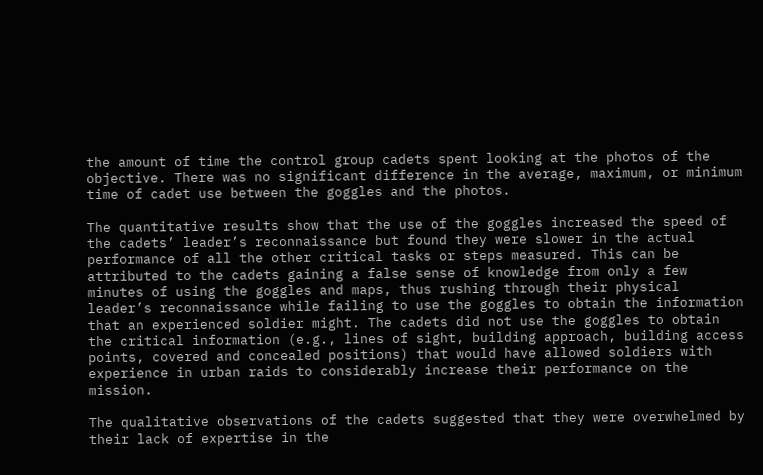the amount of time the control group cadets spent looking at the photos of the objective. There was no significant difference in the average, maximum, or minimum time of cadet use between the goggles and the photos.

The quantitative results show that the use of the goggles increased the speed of the cadets’ leader’s reconnaissance but found they were slower in the actual performance of all the other critical tasks or steps measured. This can be attributed to the cadets gaining a false sense of knowledge from only a few minutes of using the goggles and maps, thus rushing through their physical leader’s reconnaissance while failing to use the goggles to obtain the information that an experienced soldier might. The cadets did not use the goggles to obtain the critical information (e.g., lines of sight, building approach, building access points, covered and concealed positions) that would have allowed soldiers with experience in urban raids to considerably increase their performance on the mission.

The qualitative observations of the cadets suggested that they were overwhelmed by their lack of expertise in the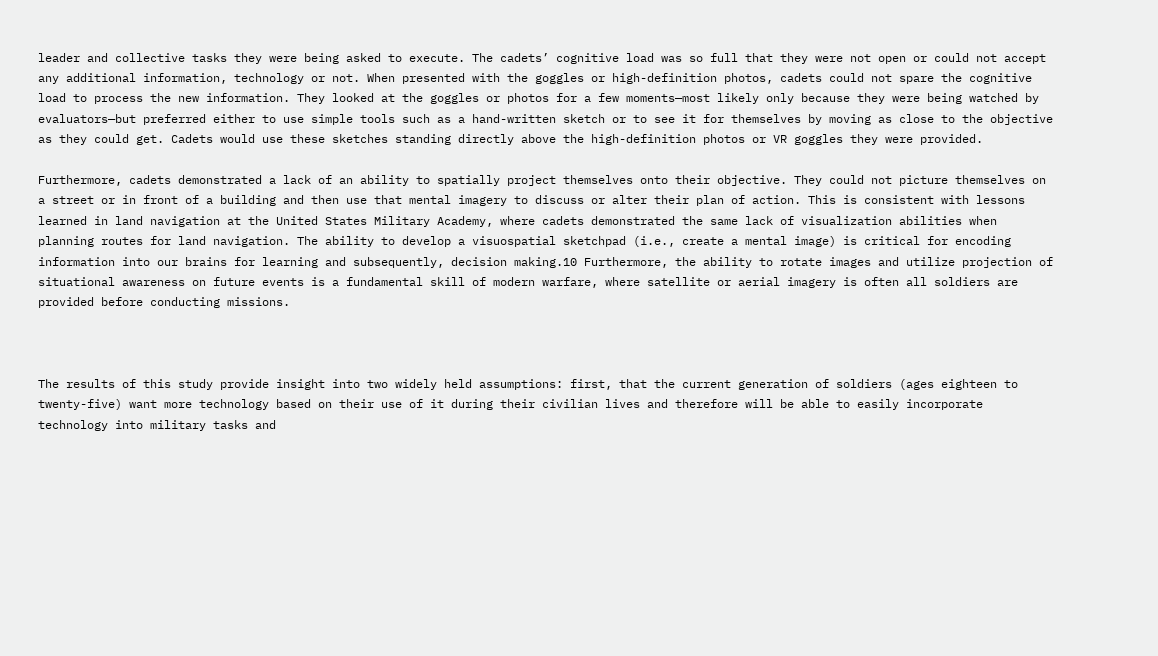leader and collective tasks they were being asked to execute. The cadets’ cognitive load was so full that they were not open or could not accept any additional information, technology or not. When presented with the goggles or high-definition photos, cadets could not spare the cognitive load to process the new information. They looked at the goggles or photos for a few moments—most likely only because they were being watched by evaluators—but preferred either to use simple tools such as a hand-written sketch or to see it for themselves by moving as close to the objective as they could get. Cadets would use these sketches standing directly above the high-definition photos or VR goggles they were provided.

Furthermore, cadets demonstrated a lack of an ability to spatially project themselves onto their objective. They could not picture themselves on a street or in front of a building and then use that mental imagery to discuss or alter their plan of action. This is consistent with lessons learned in land navigation at the United States Military Academy, where cadets demonstrated the same lack of visualization abilities when planning routes for land navigation. The ability to develop a visuospatial sketchpad (i.e., create a mental image) is critical for encoding information into our brains for learning and subsequently, decision making.10 Furthermore, the ability to rotate images and utilize projection of situational awareness on future events is a fundamental skill of modern warfare, where satellite or aerial imagery is often all soldiers are provided before conducting missions.



The results of this study provide insight into two widely held assumptions: first, that the current generation of soldiers (ages eighteen to twenty-five) want more technology based on their use of it during their civilian lives and therefore will be able to easily incorporate technology into military tasks and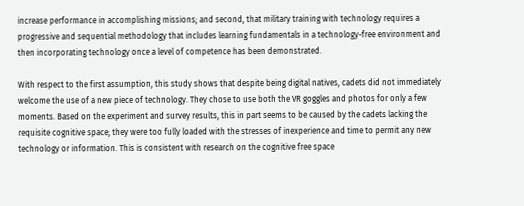increase performance in accomplishing missions; and second, that military training with technology requires a progressive and sequential methodology that includes learning fundamentals in a technology-free environment and then incorporating technology once a level of competence has been demonstrated.

With respect to the first assumption, this study shows that despite being digital natives, cadets did not immediately welcome the use of a new piece of technology. They chose to use both the VR goggles and photos for only a few moments. Based on the experiment and survey results, this in part seems to be caused by the cadets lacking the requisite cognitive space; they were too fully loaded with the stresses of inexperience and time to permit any new technology or information. This is consistent with research on the cognitive free space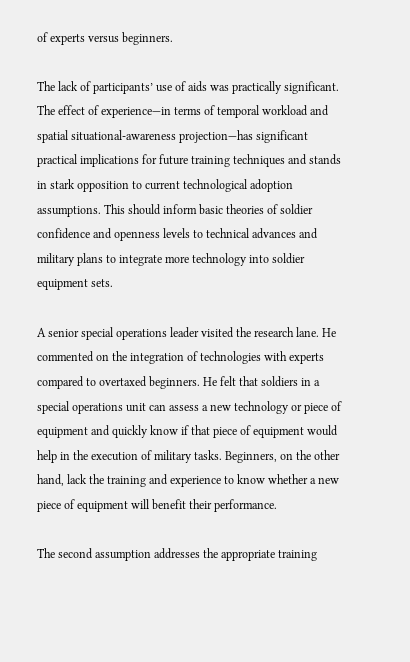of experts versus beginners.

The lack of participants’ use of aids was practically significant. The effect of experience—in terms of temporal workload and spatial situational-awareness projection—has significant practical implications for future training techniques and stands in stark opposition to current technological adoption assumptions. This should inform basic theories of soldier confidence and openness levels to technical advances and military plans to integrate more technology into soldier equipment sets.

A senior special operations leader visited the research lane. He commented on the integration of technologies with experts compared to overtaxed beginners. He felt that soldiers in a special operations unit can assess a new technology or piece of equipment and quickly know if that piece of equipment would help in the execution of military tasks. Beginners, on the other hand, lack the training and experience to know whether a new piece of equipment will benefit their performance.

The second assumption addresses the appropriate training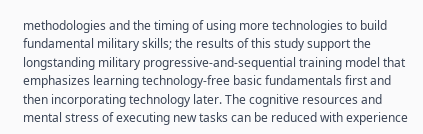methodologies and the timing of using more technologies to build fundamental military skills; the results of this study support the longstanding military progressive-and-sequential training model that emphasizes learning technology-free basic fundamentals first and then incorporating technology later. The cognitive resources and mental stress of executing new tasks can be reduced with experience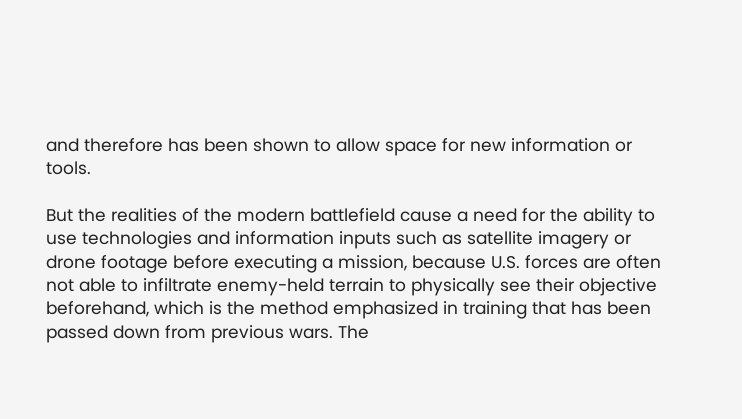and therefore has been shown to allow space for new information or tools.

But the realities of the modern battlefield cause a need for the ability to use technologies and information inputs such as satellite imagery or drone footage before executing a mission, because U.S. forces are often not able to infiltrate enemy-held terrain to physically see their objective beforehand, which is the method emphasized in training that has been passed down from previous wars. The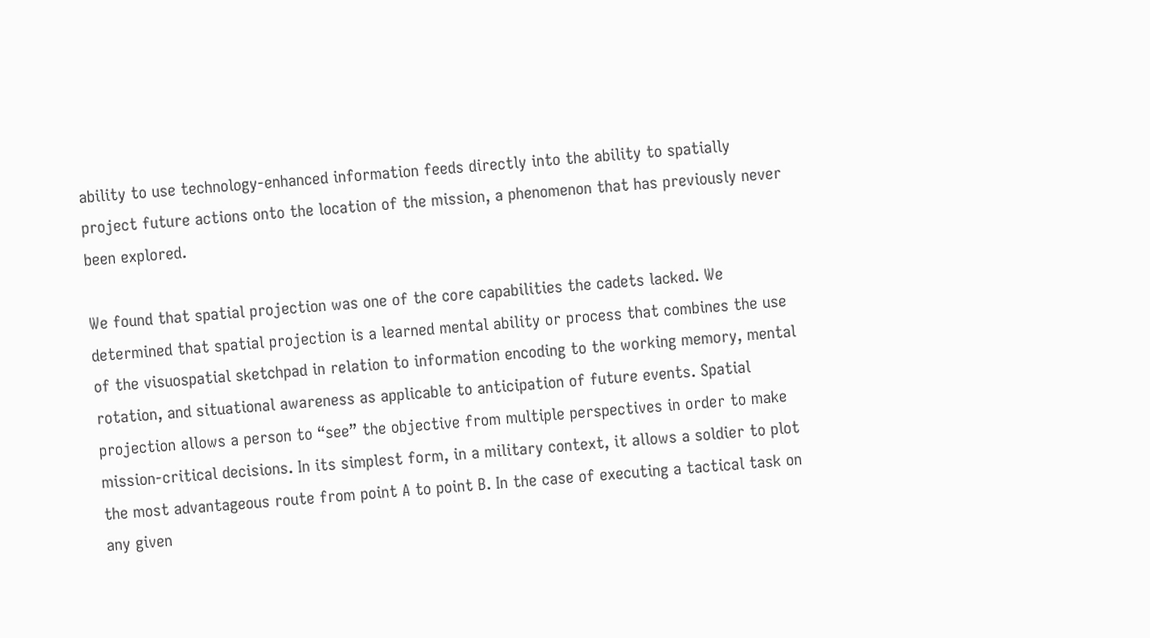ability to use technology-enhanced information feeds directly into the ability to spatially project future actions onto the location of the mission, a phenomenon that has previously never been explored.

We found that spatial projection was one of the core capabilities the cadets lacked. We determined that spatial projection is a learned mental ability or process that combines the use of the visuospatial sketchpad in relation to information encoding to the working memory, mental rotation, and situational awareness as applicable to anticipation of future events. Spatial projection allows a person to “see” the objective from multiple perspectives in order to make mission-critical decisions. In its simplest form, in a military context, it allows a soldier to plot the most advantageous route from point A to point B. In the case of executing a tactical task on any given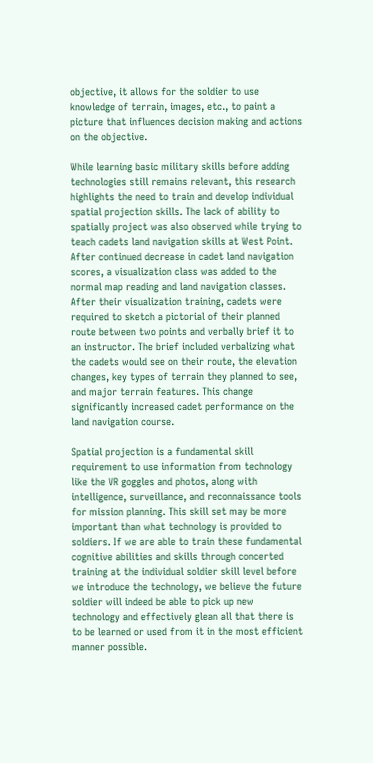objective, it allows for the soldier to use knowledge of terrain, images, etc., to paint a picture that influences decision making and actions on the objective.

While learning basic military skills before adding technologies still remains relevant, this research highlights the need to train and develop individual spatial projection skills. The lack of ability to spatially project was also observed while trying to teach cadets land navigation skills at West Point. After continued decrease in cadet land navigation scores, a visualization class was added to the normal map reading and land navigation classes. After their visualization training, cadets were required to sketch a pictorial of their planned route between two points and verbally brief it to an instructor. The brief included verbalizing what the cadets would see on their route, the elevation changes, key types of terrain they planned to see, and major terrain features. This change significantly increased cadet performance on the land navigation course.

Spatial projection is a fundamental skill requirement to use information from technology like the VR goggles and photos, along with intelligence, surveillance, and reconnaissance tools for mission planning. This skill set may be more important than what technology is provided to soldiers. If we are able to train these fundamental cognitive abilities and skills through concerted training at the individual soldier skill level before we introduce the technology, we believe the future soldier will indeed be able to pick up new technology and effectively glean all that there is to be learned or used from it in the most efficient manner possible.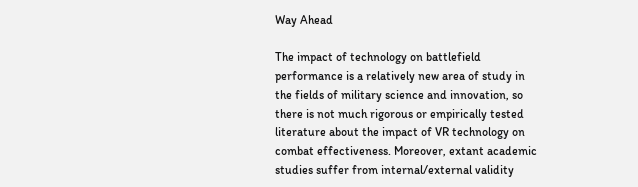Way Ahead

The impact of technology on battlefield performance is a relatively new area of study in the fields of military science and innovation, so there is not much rigorous or empirically tested literature about the impact of VR technology on combat effectiveness. Moreover, extant academic studies suffer from internal/external validity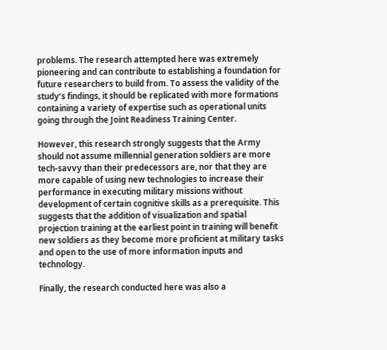problems. The research attempted here was extremely pioneering and can contribute to establishing a foundation for future researchers to build from. To assess the validity of the study’s findings, it should be replicated with more formations containing a variety of expertise such as operational units going through the Joint Readiness Training Center.

However, this research strongly suggests that the Army should not assume millennial generation soldiers are more tech-savvy than their predecessors are, nor that they are more capable of using new technologies to increase their performance in executing military missions without development of certain cognitive skills as a prerequisite. This suggests that the addition of visualization and spatial projection training at the earliest point in training will benefit new soldiers as they become more proficient at military tasks and open to the use of more information inputs and technology.

Finally, the research conducted here was also a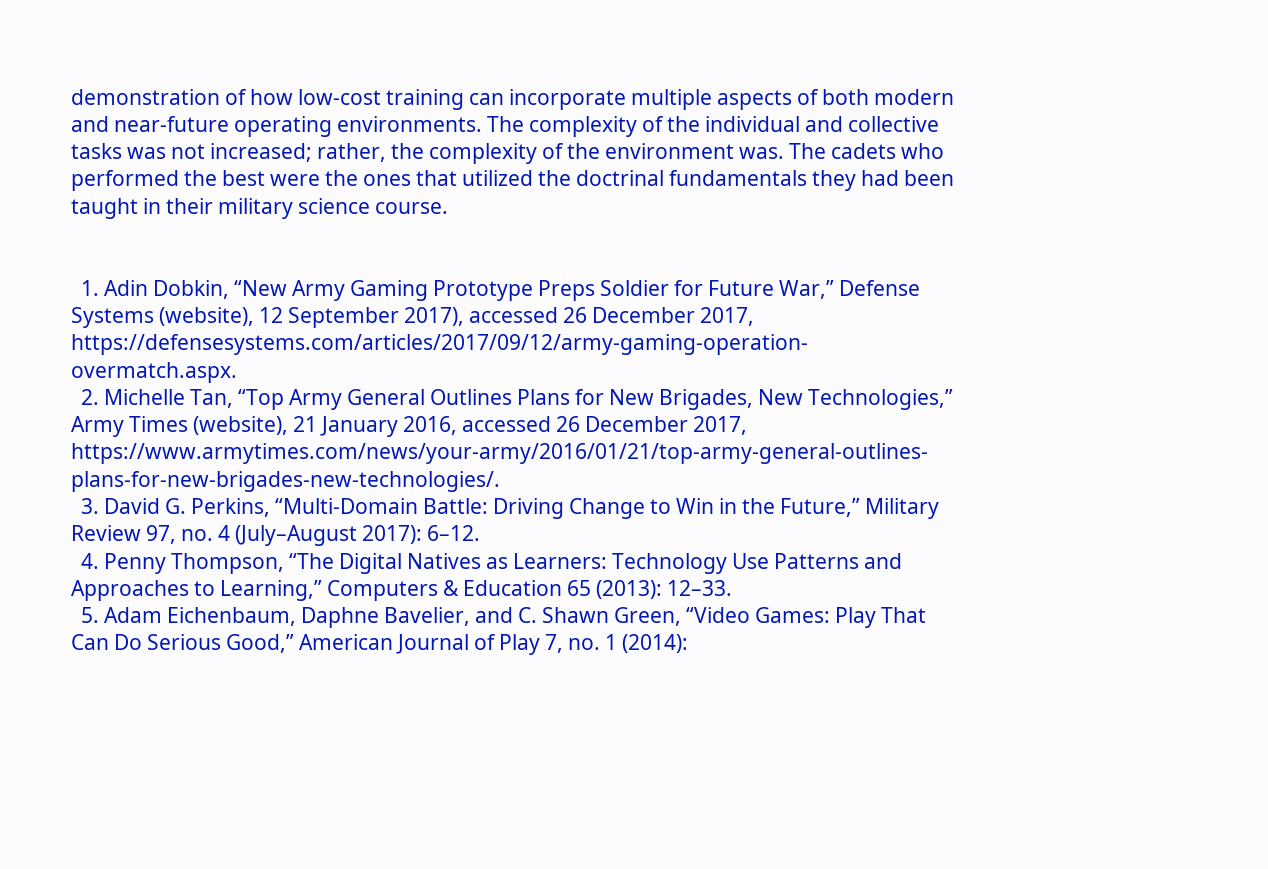demonstration of how low-cost training can incorporate multiple aspects of both modern and near-future operating environments. The complexity of the individual and collective tasks was not increased; rather, the complexity of the environment was. The cadets who performed the best were the ones that utilized the doctrinal fundamentals they had been taught in their military science course.


  1. Adin Dobkin, “New Army Gaming Prototype Preps Soldier for Future War,” Defense Systems (website), 12 September 2017), accessed 26 December 2017, https://defensesystems.com/articles/2017/09/12/army-gaming-operation-overmatch.aspx.
  2. Michelle Tan, “Top Army General Outlines Plans for New Brigades, New Technologies,” Army Times (website), 21 January 2016, accessed 26 December 2017, https://www.armytimes.com/news/your-army/2016/01/21/top-army-general-outlines-plans-for-new-brigades-new-technologies/.
  3. David G. Perkins, “Multi-Domain Battle: Driving Change to Win in the Future,” Military Review 97, no. 4 (July–August 2017): 6–12.
  4. Penny Thompson, “The Digital Natives as Learners: Technology Use Patterns and Approaches to Learning,” Computers & Education 65 (2013): 12–33.
  5. Adam Eichenbaum, Daphne Bavelier, and C. Shawn Green, “Video Games: Play That Can Do Serious Good,” American Journal of Play 7, no. 1 (2014):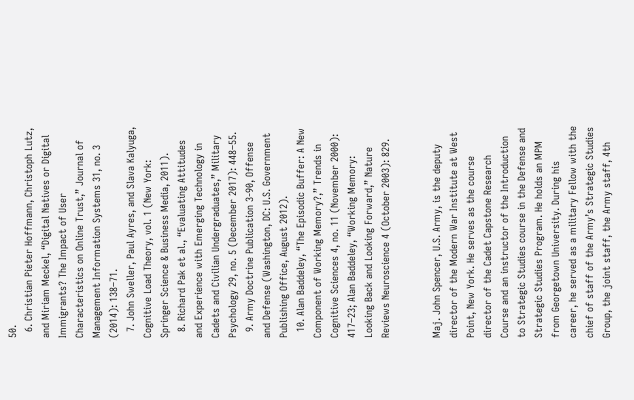50.
  6. Christian Pieter Hoffmann, Christoph Lutz, and Miriam Meckel, “Digital Natives or Digital Immigrants? The Impact of User Characteristics on Online Trust,” Journal of Management Information Systems 31, no. 3 (2014): 138–71.
  7. John Sweller, Paul Ayres, and Slava Kalyuga, Cognitive Load Theory, vol. 1 (New York: Springer Science & Business Media, 2011).
  8. Richard Pak et al., “Evaluating Attitudes and Experience with Emerging Technology in Cadets and Civilian Undergraduates,” Military Psychology 29, no. 5 (December 2017): 448–55.
  9. Army Doctrine Publication 3-90, Offense and Defense (Washington, DC: U.S. Government Publishing Office, August 2012).
  10. Alan Baddeley, “The Episodic Buffer: A New Component of Working Memory?,” Trends in Cognitive Sciences 4, no. 11 (November 2000): 417–23; Alan Baddeley, “Working Memory: Looking Back and Looking Forward,” Nature Reviews Neuroscience 4 (October 2003): 829.


Maj. John Spencer, U.S. Army, is the deputy director of the Modern War Institute at West Point, New York. He serves as the course director of the Cadet Capstone Research Course and an instructor of the Introduction to Strategic Studies course in the Defense and Strategic Studies Program. He holds an MPM from Georgetown University. During his career, he served as a military Fellow with the chief of staff of the Army’s Strategic Studies Group, the joint staff, the Army staff, 4th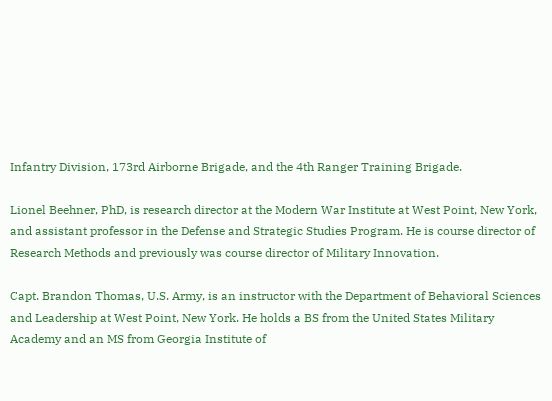Infantry Division, 173rd Airborne Brigade, and the 4th Ranger Training Brigade.

Lionel Beehner, PhD, is research director at the Modern War Institute at West Point, New York, and assistant professor in the Defense and Strategic Studies Program. He is course director of Research Methods and previously was course director of Military Innovation.

Capt. Brandon Thomas, U.S. Army, is an instructor with the Department of Behavioral Sciences and Leadership at West Point, New York. He holds a BS from the United States Military Academy and an MS from Georgia Institute of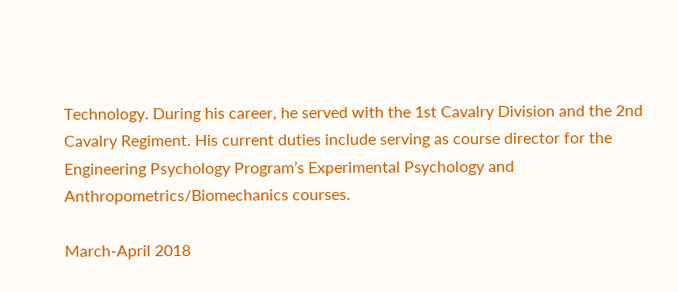Technology. During his career, he served with the 1st Cavalry Division and the 2nd Cavalry Regiment. His current duties include serving as course director for the Engineering Psychology Program’s Experimental Psychology and Anthropometrics/Biomechanics courses.

March-April 2018